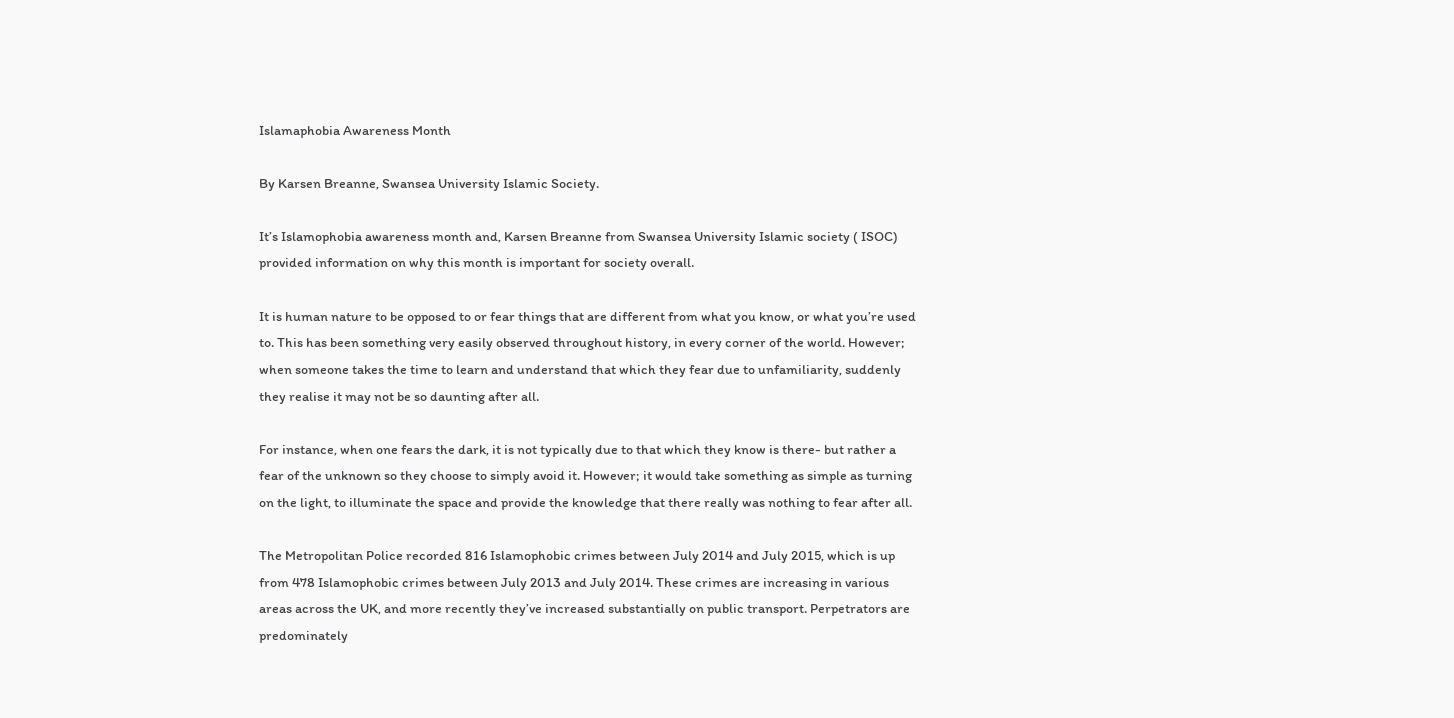Islamaphobia Awareness Month

By Karsen Breanne, Swansea University Islamic Society.

It’s Islamophobia awareness month and, Karsen Breanne from Swansea University Islamic society ( ISOC) provided information on why this month is important for society overall.

It is human nature to be opposed to or fear things that are different from what you know, or what you’re used to. This has been something very easily observed throughout history, in every corner of the world. However; when someone takes the time to learn and understand that which they fear due to unfamiliarity, suddenly they realise it may not be so daunting after all.

For instance, when one fears the dark, it is not typically due to that which they know is there- but rather a fear of the unknown so they choose to simply avoid it. However; it would take something as simple as turning on the light, to illuminate the space and provide the knowledge that there really was nothing to fear after all.

The Metropolitan Police recorded 816 Islamophobic crimes between July 2014 and July 2015, which is up from 478 Islamophobic crimes between July 2013 and July 2014. These crimes are increasing in various areas across the UK, and more recently they’ve increased substantially on public transport. Perpetrators are predominately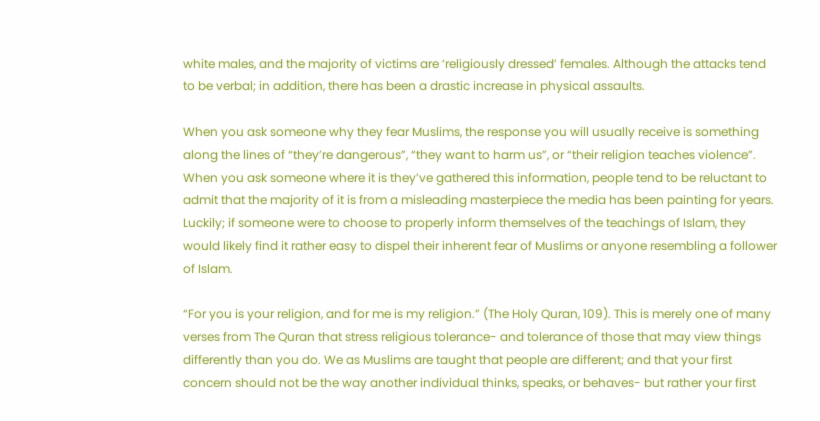white males, and the majority of victims are ‘religiously dressed’ females. Although the attacks tend to be verbal; in addition, there has been a drastic increase in physical assaults.

When you ask someone why they fear Muslims, the response you will usually receive is something along the lines of “they’re dangerous”, “they want to harm us”, or “their religion teaches violence”. When you ask someone where it is they’ve gathered this information, people tend to be reluctant to admit that the majority of it is from a misleading masterpiece the media has been painting for years. Luckily; if someone were to choose to properly inform themselves of the teachings of Islam, they would likely find it rather easy to dispel their inherent fear of Muslims or anyone resembling a follower of Islam.

“For you is your religion, and for me is my religion.” (The Holy Quran, 109). This is merely one of many verses from The Quran that stress religious tolerance- and tolerance of those that may view things differently than you do. We as Muslims are taught that people are different; and that your first concern should not be the way another individual thinks, speaks, or behaves- but rather your first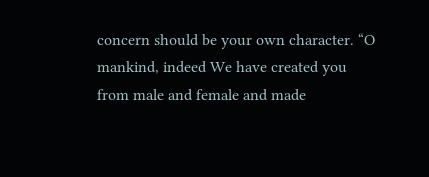concern should be your own character. “O mankind, indeed We have created you from male and female and made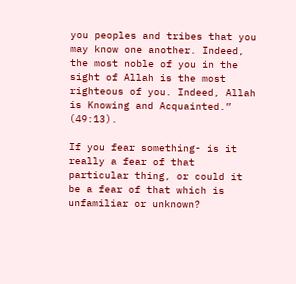you peoples and tribes that you may know one another. Indeed, the most noble of you in the sight of Allah is the most righteous of you. Indeed, Allah is Knowing and Acquainted.” (49:13).

If you fear something- is it really a fear of that particular thing, or could it be a fear of that which is unfamiliar or unknown?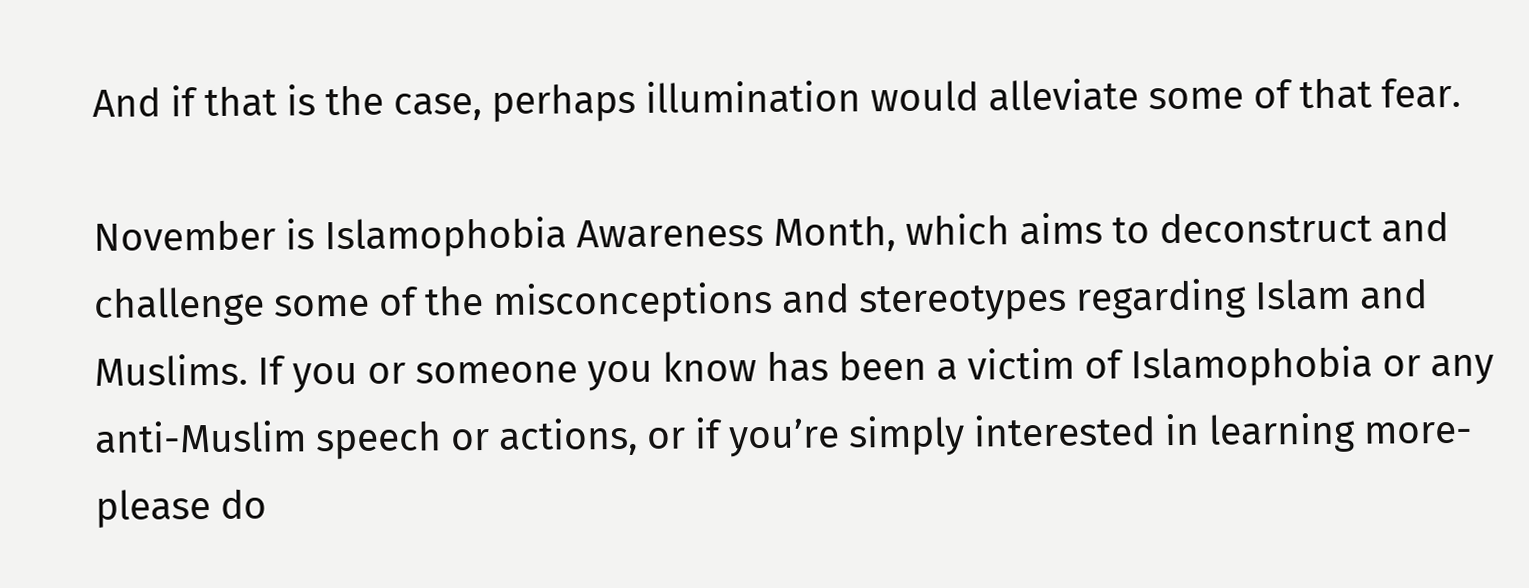And if that is the case, perhaps illumination would alleviate some of that fear.

November is Islamophobia Awareness Month, which aims to deconstruct and challenge some of the misconceptions and stereotypes regarding Islam and Muslims. If you or someone you know has been a victim of Islamophobia or any anti-Muslim speech or actions, or if you’re simply interested in learning more- please do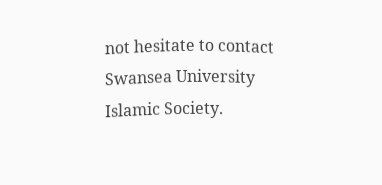not hesitate to contact Swansea University Islamic Society.